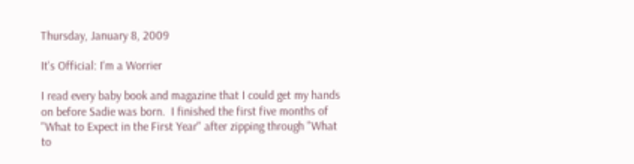Thursday, January 8, 2009

It's Official: I'm a Worrier

I read every baby book and magazine that I could get my hands on before Sadie was born.  I finished the first five months of "What to Expect in the First Year" after zipping through "What to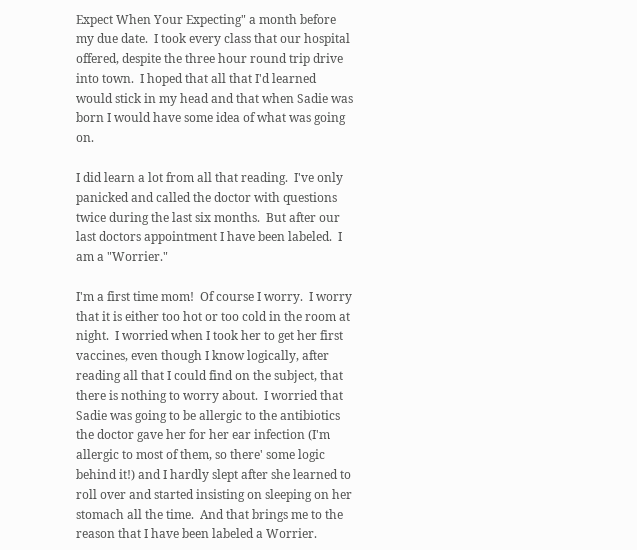Expect When Your Expecting" a month before my due date.  I took every class that our hospital offered, despite the three hour round trip drive into town.  I hoped that all that I'd learned would stick in my head and that when Sadie was born I would have some idea of what was going on.

I did learn a lot from all that reading.  I've only panicked and called the doctor with questions twice during the last six months.  But after our last doctors appointment I have been labeled.  I am a "Worrier."

I'm a first time mom!  Of course I worry.  I worry that it is either too hot or too cold in the room at night.  I worried when I took her to get her first vaccines, even though I know logically, after reading all that I could find on the subject, that there is nothing to worry about.  I worried that Sadie was going to be allergic to the antibiotics the doctor gave her for her ear infection (I'm allergic to most of them, so there' some logic behind it!) and I hardly slept after she learned to roll over and started insisting on sleeping on her stomach all the time.  And that brings me to the reason that I have been labeled a Worrier.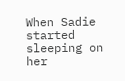When Sadie started sleeping on her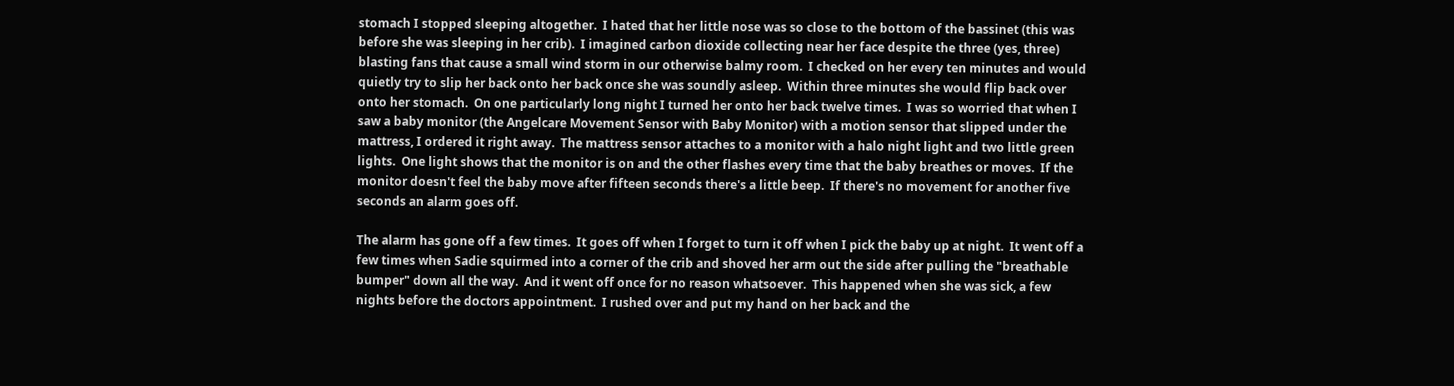stomach I stopped sleeping altogether.  I hated that her little nose was so close to the bottom of the bassinet (this was before she was sleeping in her crib).  I imagined carbon dioxide collecting near her face despite the three (yes, three) blasting fans that cause a small wind storm in our otherwise balmy room.  I checked on her every ten minutes and would quietly try to slip her back onto her back once she was soundly asleep.  Within three minutes she would flip back over onto her stomach.  On one particularly long night I turned her onto her back twelve times.  I was so worried that when I saw a baby monitor (the Angelcare Movement Sensor with Baby Monitor) with a motion sensor that slipped under the mattress, I ordered it right away.  The mattress sensor attaches to a monitor with a halo night light and two little green lights.  One light shows that the monitor is on and the other flashes every time that the baby breathes or moves.  If the monitor doesn't feel the baby move after fifteen seconds there's a little beep.  If there's no movement for another five seconds an alarm goes off.

The alarm has gone off a few times.  It goes off when I forget to turn it off when I pick the baby up at night.  It went off a few times when Sadie squirmed into a corner of the crib and shoved her arm out the side after pulling the "breathable bumper" down all the way.  And it went off once for no reason whatsoever.  This happened when she was sick, a few nights before the doctors appointment.  I rushed over and put my hand on her back and the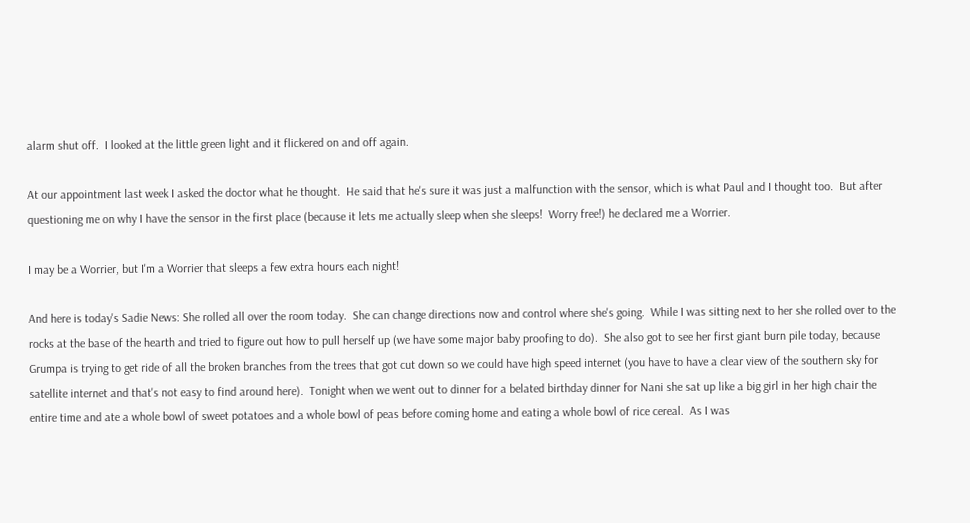alarm shut off.  I looked at the little green light and it flickered on and off again.

At our appointment last week I asked the doctor what he thought.  He said that he's sure it was just a malfunction with the sensor, which is what Paul and I thought too.  But after questioning me on why I have the sensor in the first place (because it lets me actually sleep when she sleeps!  Worry free!) he declared me a Worrier.

I may be a Worrier, but I'm a Worrier that sleeps a few extra hours each night!

And here is today's Sadie News: She rolled all over the room today.  She can change directions now and control where she's going.  While I was sitting next to her she rolled over to the rocks at the base of the hearth and tried to figure out how to pull herself up (we have some major baby proofing to do).  She also got to see her first giant burn pile today, because Grumpa is trying to get ride of all the broken branches from the trees that got cut down so we could have high speed internet (you have to have a clear view of the southern sky for satellite internet and that's not easy to find around here).  Tonight when we went out to dinner for a belated birthday dinner for Nani she sat up like a big girl in her high chair the entire time and ate a whole bowl of sweet potatoes and a whole bowl of peas before coming home and eating a whole bowl of rice cereal.  As I was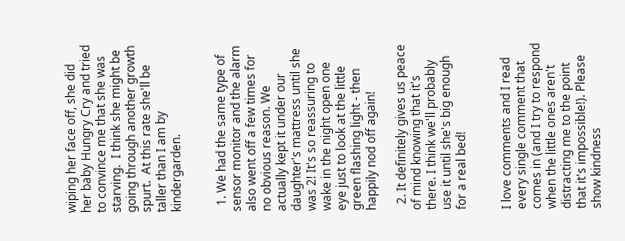wiping her face off, she did her baby Hungry Cry and tried to convince me that she was starving.  I think she might be going through another growth spurt.  At this rate she'll be taller than I am by kindergarden.


  1. We had the same type of sensor monitor and the alarm also went off a few times for no obvious reason. We actually kept it under our daughter's mattress until she was 2! It's so reassuring to wake in the night open one eye just to look at the little green flashing light - then happily nod off again!

  2. It definitely gives us peace of mind knowing that it's there. I think we'll probably use it until she's big enough for a real bed!


I love comments and I read every single comment that comes in (and I try to respond when the little ones aren't distracting me to the point that it's impossible!). Please show kindness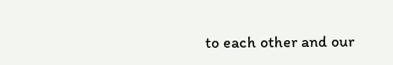to each other and our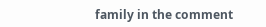family in the comment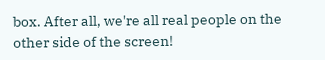box. After all, we're all real people on the other side of the screen!